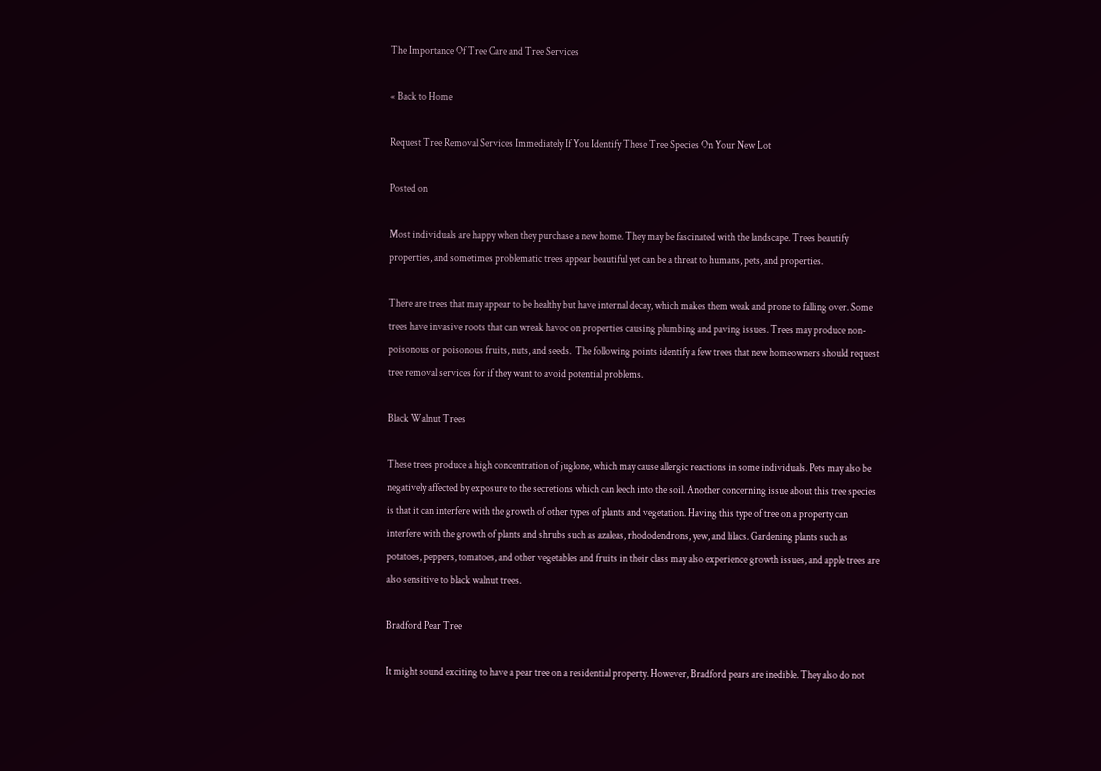The Importance Of Tree Care and Tree Services

« Back to Home

Request Tree Removal Services Immediately If You Identify These Tree Species On Your New Lot

Posted on

Most individuals are happy when they purchase a new home. They may be fascinated with the landscape. Trees beautify properties, and sometimes problematic trees appear beautiful yet can be a threat to humans, pets, and properties.

There are trees that may appear to be healthy but have internal decay, which makes them weak and prone to falling over. Some trees have invasive roots that can wreak havoc on properties causing plumbing and paving issues. Trees may produce non-poisonous or poisonous fruits, nuts, and seeds.  The following points identify a few trees that new homeowners should request tree removal services for if they want to avoid potential problems.

Black Walnut Trees

These trees produce a high concentration of juglone, which may cause allergic reactions in some individuals. Pets may also be negatively affected by exposure to the secretions which can leech into the soil. Another concerning issue about this tree species is that it can interfere with the growth of other types of plants and vegetation. Having this type of tree on a property can interfere with the growth of plants and shrubs such as azaleas, rhododendrons, yew, and lilacs. Gardening plants such as potatoes, peppers, tomatoes, and other vegetables and fruits in their class may also experience growth issues, and apple trees are also sensitive to black walnut trees.

Bradford Pear Tree

It might sound exciting to have a pear tree on a residential property. However, Bradford pears are inedible. They also do not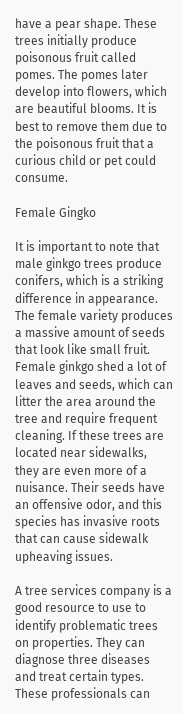have a pear shape. These trees initially produce poisonous fruit called pomes. The pomes later develop into flowers, which are beautiful blooms. It is best to remove them due to the poisonous fruit that a curious child or pet could consume.

Female Gingko

It is important to note that male ginkgo trees produce conifers, which is a striking difference in appearance. The female variety produces a massive amount of seeds that look like small fruit. Female ginkgo shed a lot of leaves and seeds, which can litter the area around the tree and require frequent cleaning. If these trees are located near sidewalks, they are even more of a nuisance. Their seeds have an offensive odor, and this species has invasive roots that can cause sidewalk upheaving issues.

A tree services company is a good resource to use to identify problematic trees on properties. They can diagnose three diseases and treat certain types. These professionals can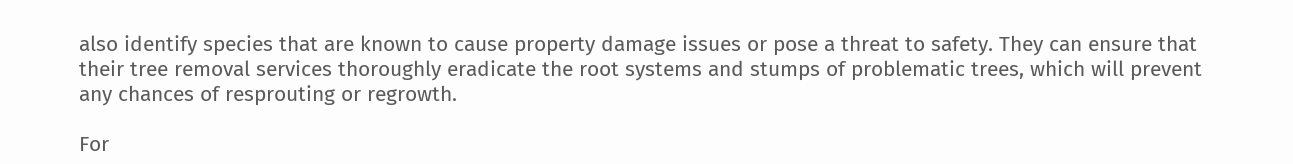also identify species that are known to cause property damage issues or pose a threat to safety. They can ensure that their tree removal services thoroughly eradicate the root systems and stumps of problematic trees, which will prevent any chances of resprouting or regrowth.

For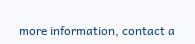more information, contact a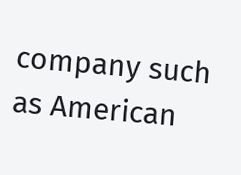company such as American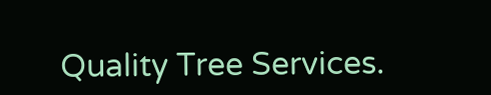Quality Tree Services.